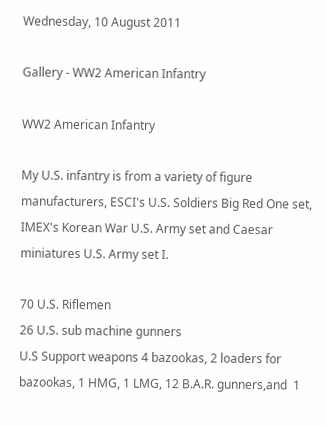Wednesday, 10 August 2011

Gallery - WW2 American Infantry

WW2 American Infantry

My U.S. infantry is from a variety of figure manufacturers, ESCI's U.S. Soldiers Big Red One set, IMEX's Korean War U.S. Army set and Caesar miniatures U.S. Army set I.

70 U.S. Riflemen
26 U.S. sub machine gunners
U.S Support weapons 4 bazookas, 2 loaders for bazookas, 1 HMG, 1 LMG, 12 B.A.R. gunners,and  1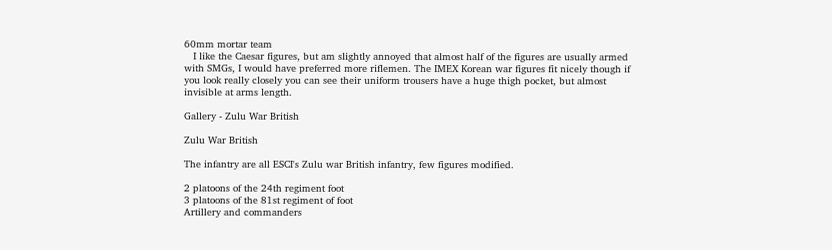60mm mortar team
   I like the Caesar figures, but am slightly annoyed that almost half of the figures are usually armed with SMGs, I would have preferred more riflemen. The IMEX Korean war figures fit nicely though if you look really closely you can see their uniform trousers have a huge thigh pocket, but almost invisible at arms length.

Gallery - Zulu War British

Zulu War British

The infantry are all ESCI's Zulu war British infantry, few figures modified.

2 platoons of the 24th regiment foot
3 platoons of the 81st regiment of foot
Artillery and commanders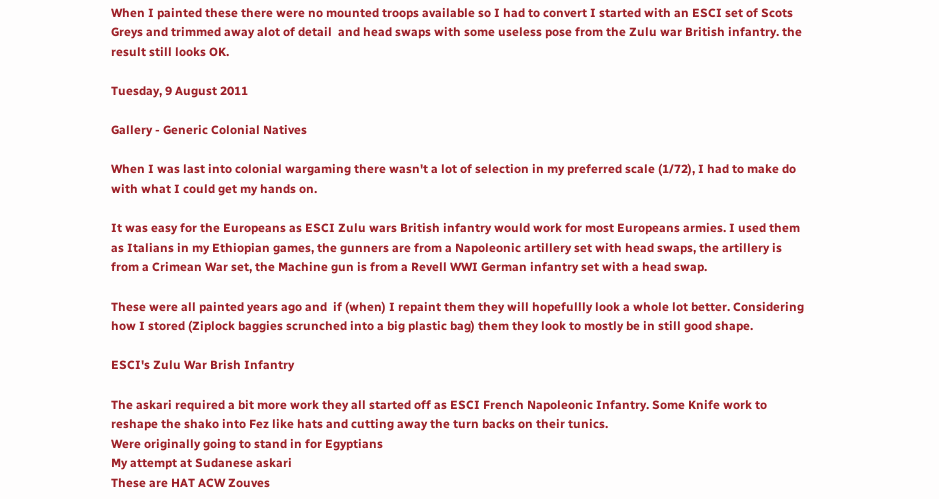When I painted these there were no mounted troops available so I had to convert I started with an ESCI set of Scots Greys and trimmed away alot of detail  and head swaps with some useless pose from the Zulu war British infantry. the result still looks OK.

Tuesday, 9 August 2011

Gallery - Generic Colonial Natives

When I was last into colonial wargaming there wasn't a lot of selection in my preferred scale (1/72), I had to make do with what I could get my hands on.

It was easy for the Europeans as ESCI Zulu wars British infantry would work for most Europeans armies. I used them as Italians in my Ethiopian games, the gunners are from a Napoleonic artillery set with head swaps, the artillery is from a Crimean War set, the Machine gun is from a Revell WWI German infantry set with a head swap.

These were all painted years ago and  if (when) I repaint them they will hopefullly look a whole lot better. Considering how I stored (Ziplock baggies scrunched into a big plastic bag) them they look to mostly be in still good shape.

ESCI's Zulu War Brish Infantry

The askari required a bit more work they all started off as ESCI French Napoleonic Infantry. Some Knife work to reshape the shako into Fez like hats and cutting away the turn backs on their tunics.
Were originally going to stand in for Egyptians
My attempt at Sudanese askari
These are HAT ACW Zouves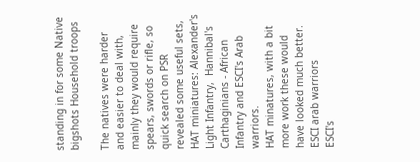standing in for some Native bigshots Household troops

The natives were harder and easier to deal with, mainly they would require spears, swords or rifle, so quick search on PSR revealed some useful sets, HAT miniatures: Alexander's Light Infantry,  Hannibal's Carthaginians - African Infantry and ESCI's Arab warriors.
HAT minatures, with a bit more work these would have looked much better.
ESCI arab warriors
ESCI's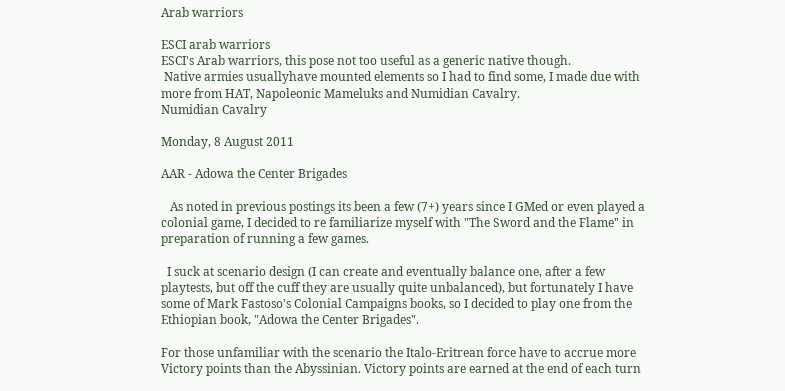Arab warriors

ESCI arab warriors
ESCI's Arab warriors, this pose not too useful as a generic native though.
 Native armies usuallyhave mounted elements so I had to find some, I made due with more from HAT, Napoleonic Mameluks and Numidian Cavalry.
Numidian Cavalry

Monday, 8 August 2011

AAR - Adowa the Center Brigades

   As noted in previous postings its been a few (7+) years since I GMed or even played a colonial game, I decided to re familiarize myself with "The Sword and the Flame" in preparation of running a few games.

  I suck at scenario design (I can create and eventually balance one, after a few  playtests, but off the cuff they are usually quite unbalanced), but fortunately I have some of Mark Fastoso's Colonial Campaigns books, so I decided to play one from the Ethiopian book, "Adowa the Center Brigades".

For those unfamiliar with the scenario the Italo-Eritrean force have to accrue more Victory points than the Abyssinian. Victory points are earned at the end of each turn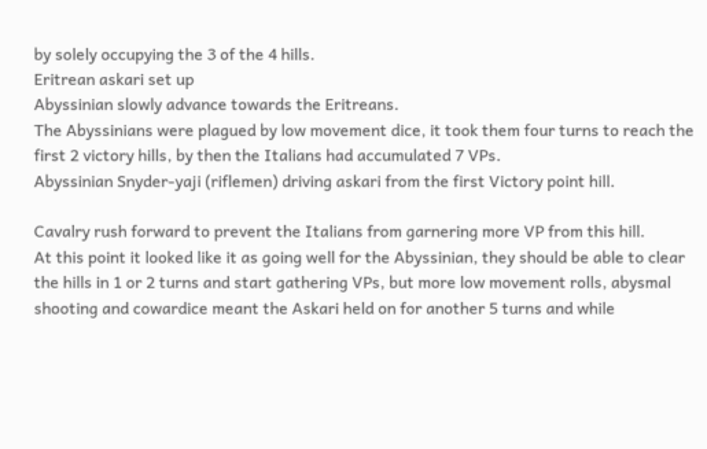by solely occupying the 3 of the 4 hills.
Eritrean askari set up
Abyssinian slowly advance towards the Eritreans.
The Abyssinians were plagued by low movement dice, it took them four turns to reach the first 2 victory hills, by then the Italians had accumulated 7 VPs.
Abyssinian Snyder-yaji (riflemen) driving askari from the first Victory point hill.

Cavalry rush forward to prevent the Italians from garnering more VP from this hill.
At this point it looked like it as going well for the Abyssinian, they should be able to clear the hills in 1 or 2 turns and start gathering VPs, but more low movement rolls, abysmal shooting and cowardice meant the Askari held on for another 5 turns and while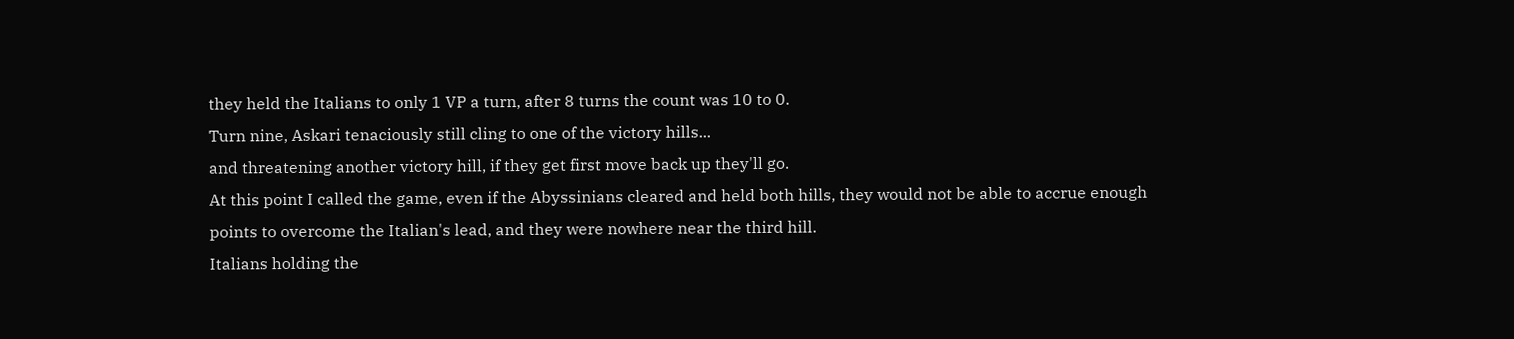they held the Italians to only 1 VP a turn, after 8 turns the count was 10 to 0.
Turn nine, Askari tenaciously still cling to one of the victory hills...
and threatening another victory hill, if they get first move back up they'll go.
At this point I called the game, even if the Abyssinians cleared and held both hills, they would not be able to accrue enough points to overcome the Italian's lead, and they were nowhere near the third hill.
Italians holding the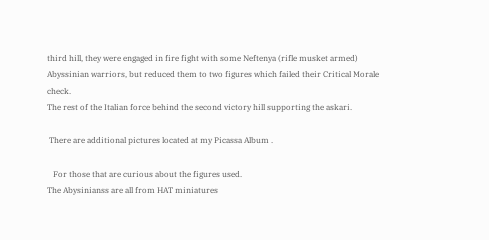third hill, they were engaged in fire fight with some Neftenya (rifle musket armed) Abyssinian warriors, but reduced them to two figures which failed their Critical Morale check.
The rest of the Italian force behind the second victory hill supporting the askari.

 There are additional pictures located at my Picassa Album .

   For those that are curious about the figures used.
The Abysinianss are all from HAT miniatures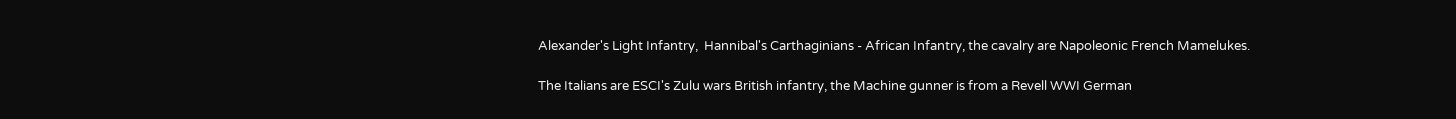Alexander's Light Infantry,  Hannibal's Carthaginians - African Infantry, the cavalry are Napoleonic French Mamelukes.

The Italians are ESCI's Zulu wars British infantry, the Machine gunner is from a Revell WWI German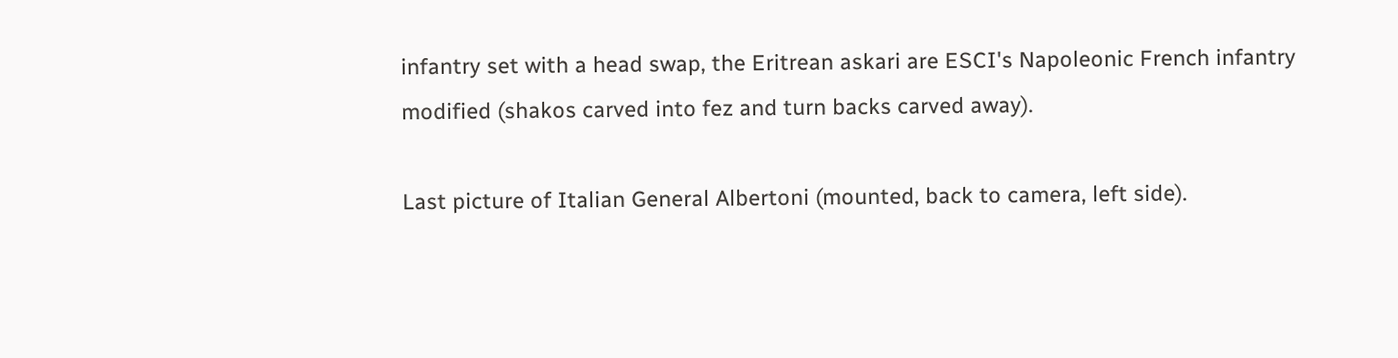infantry set with a head swap, the Eritrean askari are ESCI's Napoleonic French infantry modified (shakos carved into fez and turn backs carved away).

Last picture of Italian General Albertoni (mounted, back to camera, left side).